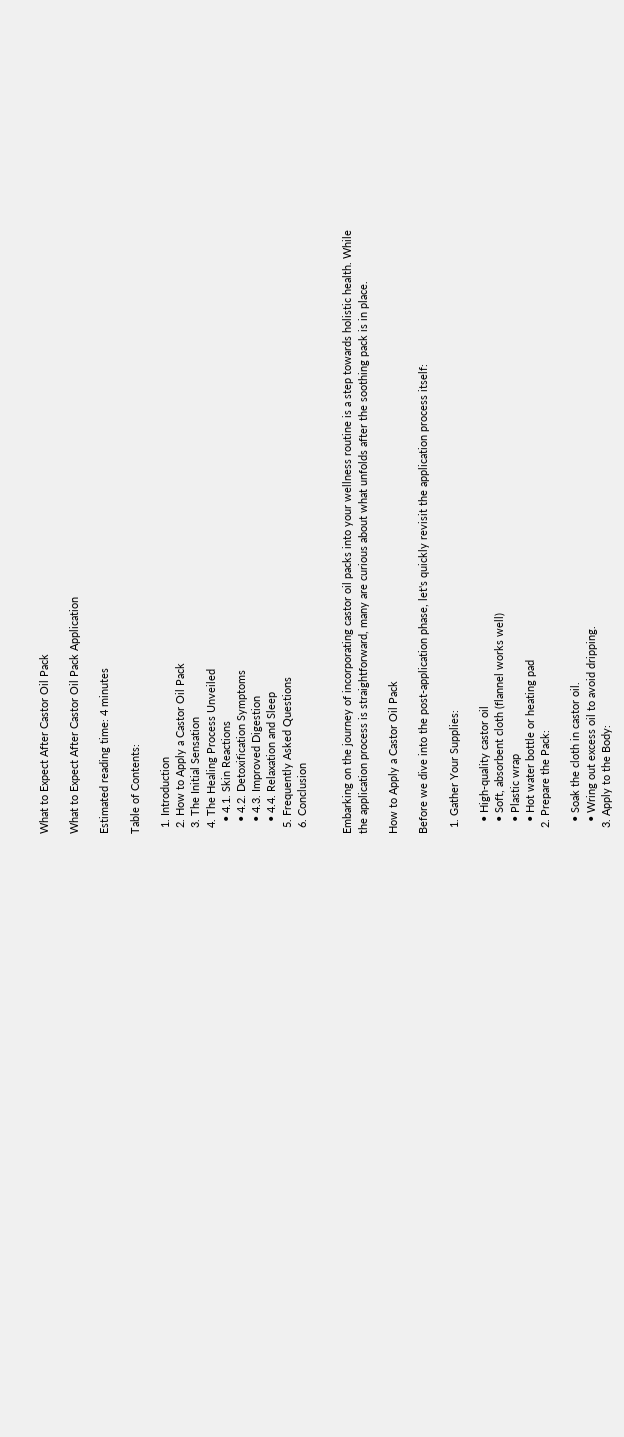What to Expect After Castor Oil Pack

What to Expect After Castor Oil Pack Application

Estimated reading time: 4 minutes

Table of Contents:

  1. Introduction
  2. How to Apply a Castor Oil Pack
  3. The Initial Sensation
  4. The Healing Process Unveiled
    • 4.1. Skin Reactions
    • 4.2. Detoxification Symptoms
    • 4.3. Improved Digestion
    • 4.4. Relaxation and Sleep
  5. Frequently Asked Questions
  6. Conclusion


Embarking on the journey of incorporating castor oil packs into your wellness routine is a step towards holistic health. While the application process is straightforward, many are curious about what unfolds after the soothing pack is in place.

How to Apply a Castor Oil Pack

Before we dive into the post-application phase, let's quickly revisit the application process itself:

  1. Gather Your Supplies:

    • High-quality castor oil
    • Soft, absorbent cloth (flannel works well)
    • Plastic wrap
    • Hot water bottle or heating pad
  2. Prepare the Pack:

    • Soak the cloth in castor oil.
    • Wring out excess oil to avoid dripping.
  3. Apply to the Body: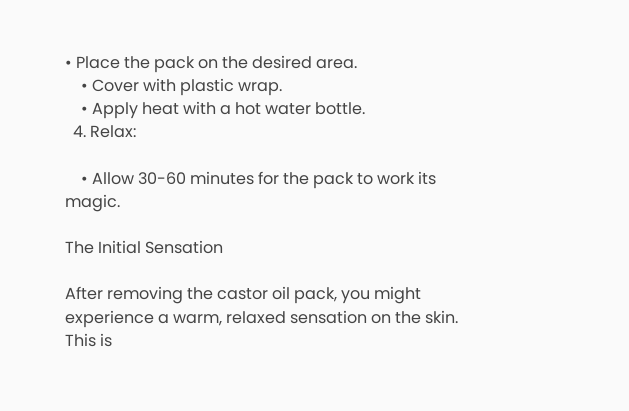• Place the pack on the desired area.
    • Cover with plastic wrap.
    • Apply heat with a hot water bottle.
  4. Relax:

    • Allow 30-60 minutes for the pack to work its magic.

The Initial Sensation

After removing the castor oil pack, you might experience a warm, relaxed sensation on the skin. This is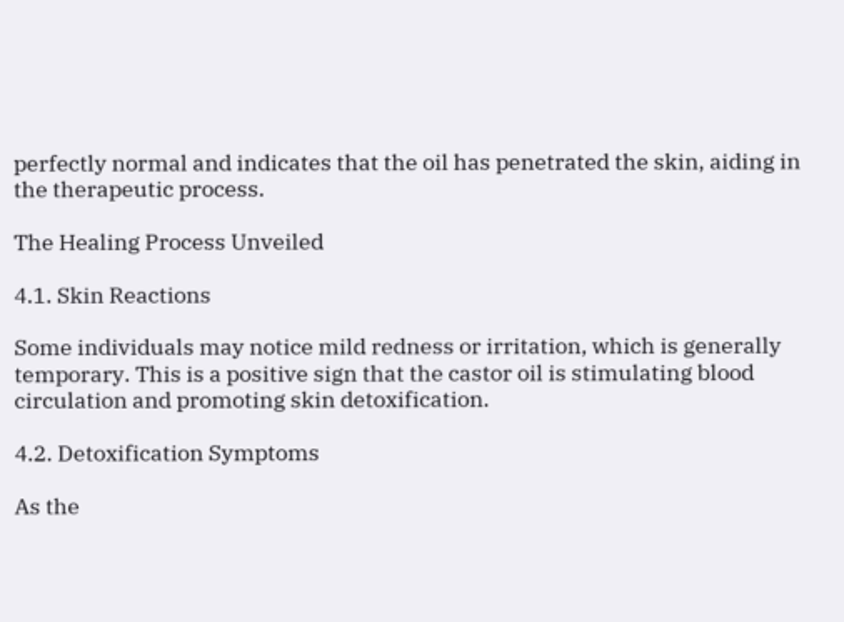perfectly normal and indicates that the oil has penetrated the skin, aiding in the therapeutic process.

The Healing Process Unveiled

4.1. Skin Reactions

Some individuals may notice mild redness or irritation, which is generally temporary. This is a positive sign that the castor oil is stimulating blood circulation and promoting skin detoxification.

4.2. Detoxification Symptoms

As the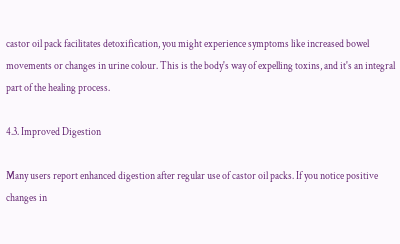castor oil pack facilitates detoxification, you might experience symptoms like increased bowel movements or changes in urine colour. This is the body's way of expelling toxins, and it's an integral part of the healing process.

4.3. Improved Digestion

Many users report enhanced digestion after regular use of castor oil packs. If you notice positive changes in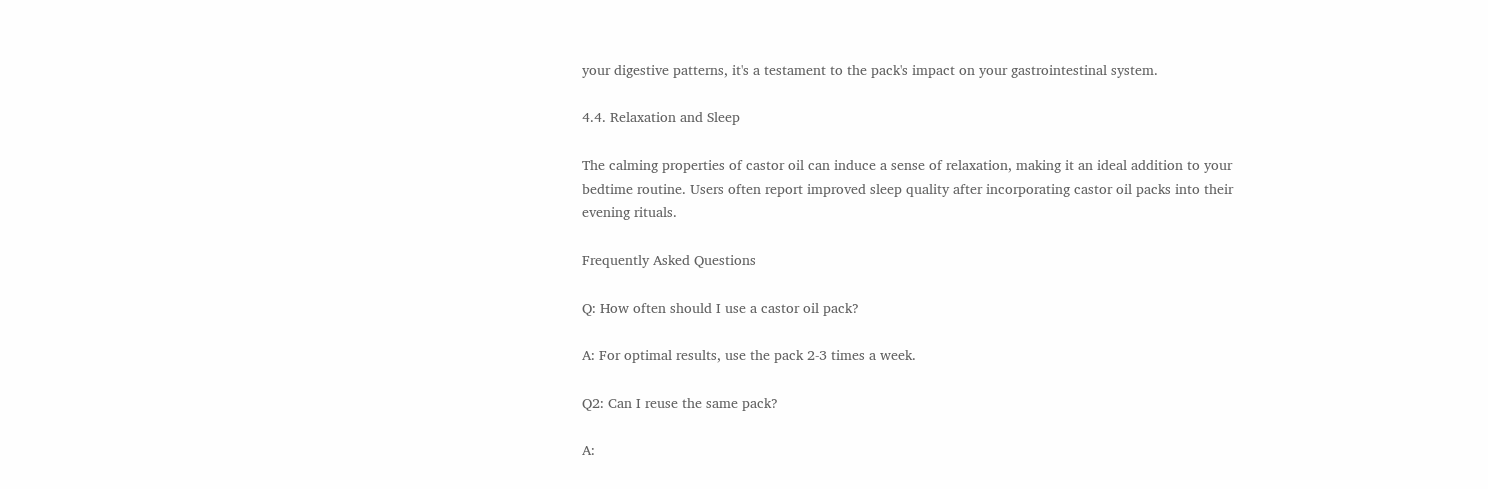your digestive patterns, it's a testament to the pack's impact on your gastrointestinal system.

4.4. Relaxation and Sleep

The calming properties of castor oil can induce a sense of relaxation, making it an ideal addition to your bedtime routine. Users often report improved sleep quality after incorporating castor oil packs into their evening rituals.

Frequently Asked Questions

Q: How often should I use a castor oil pack?

A: For optimal results, use the pack 2-3 times a week.

Q2: Can I reuse the same pack?

A: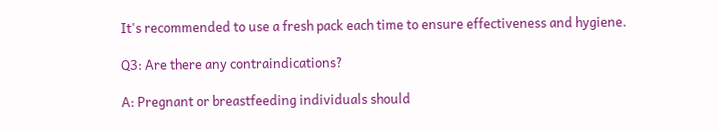It's recommended to use a fresh pack each time to ensure effectiveness and hygiene.

Q3: Are there any contraindications?

A: Pregnant or breastfeeding individuals should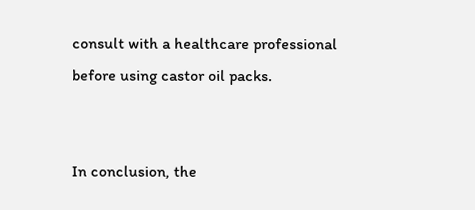consult with a healthcare professional before using castor oil packs.


In conclusion, the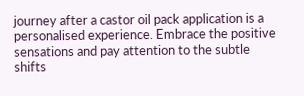journey after a castor oil pack application is a personalised experience. Embrace the positive sensations and pay attention to the subtle shifts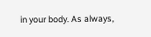in your body. As always,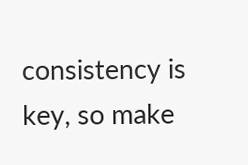consistency is key, so make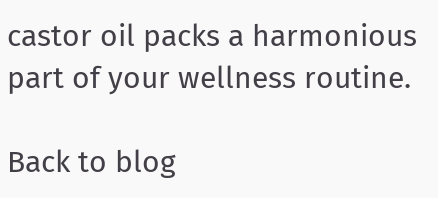castor oil packs a harmonious part of your wellness routine.

Back to blog